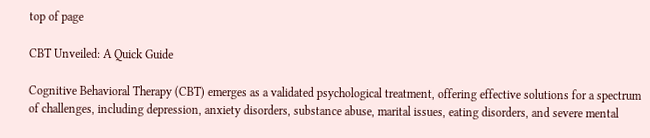top of page

CBT Unveiled: A Quick Guide

Cognitive Behavioral Therapy (CBT) emerges as a validated psychological treatment, offering effective solutions for a spectrum of challenges, including depression, anxiety disorders, substance abuse, marital issues, eating disorders, and severe mental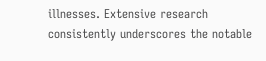illnesses. Extensive research consistently underscores the notable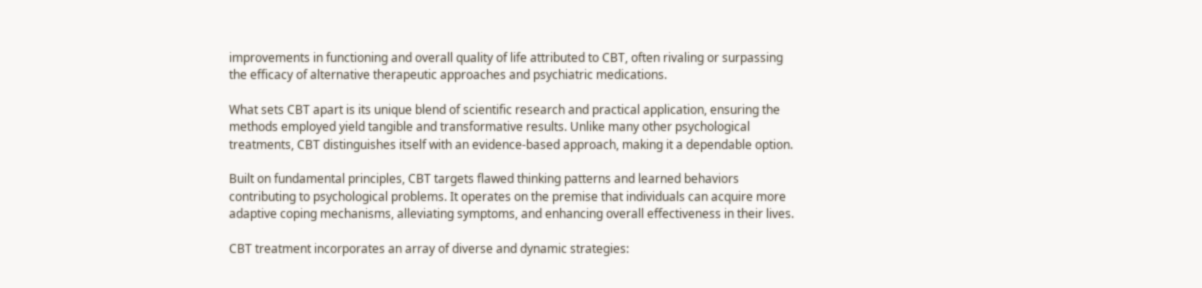improvements in functioning and overall quality of life attributed to CBT, often rivaling or surpassing the efficacy of alternative therapeutic approaches and psychiatric medications.

What sets CBT apart is its unique blend of scientific research and practical application, ensuring the methods employed yield tangible and transformative results. Unlike many other psychological treatments, CBT distinguishes itself with an evidence-based approach, making it a dependable option.

Built on fundamental principles, CBT targets flawed thinking patterns and learned behaviors contributing to psychological problems. It operates on the premise that individuals can acquire more adaptive coping mechanisms, alleviating symptoms, and enhancing overall effectiveness in their lives.

CBT treatment incorporates an array of diverse and dynamic strategies: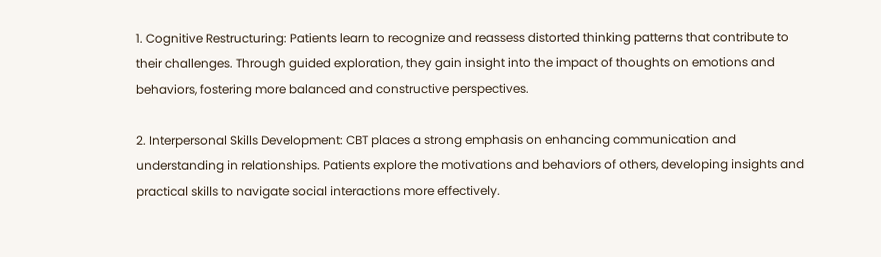1. Cognitive Restructuring: Patients learn to recognize and reassess distorted thinking patterns that contribute to their challenges. Through guided exploration, they gain insight into the impact of thoughts on emotions and behaviors, fostering more balanced and constructive perspectives.

2. Interpersonal Skills Development: CBT places a strong emphasis on enhancing communication and understanding in relationships. Patients explore the motivations and behaviors of others, developing insights and practical skills to navigate social interactions more effectively.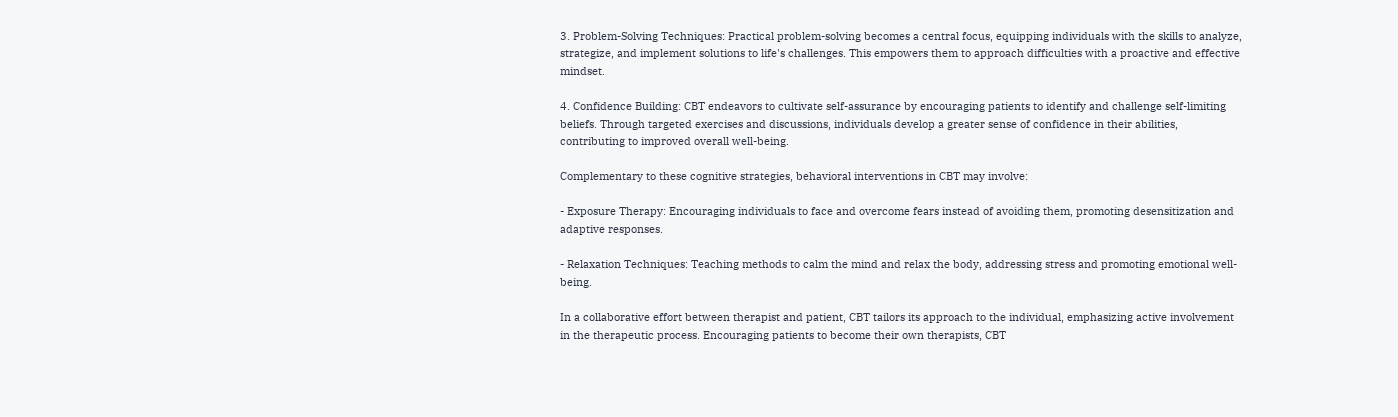3. Problem-Solving Techniques: Practical problem-solving becomes a central focus, equipping individuals with the skills to analyze, strategize, and implement solutions to life's challenges. This empowers them to approach difficulties with a proactive and effective mindset.

4. Confidence Building: CBT endeavors to cultivate self-assurance by encouraging patients to identify and challenge self-limiting beliefs. Through targeted exercises and discussions, individuals develop a greater sense of confidence in their abilities, contributing to improved overall well-being.

Complementary to these cognitive strategies, behavioral interventions in CBT may involve:

- Exposure Therapy: Encouraging individuals to face and overcome fears instead of avoiding them, promoting desensitization and adaptive responses.

- Relaxation Techniques: Teaching methods to calm the mind and relax the body, addressing stress and promoting emotional well-being.

In a collaborative effort between therapist and patient, CBT tailors its approach to the individual, emphasizing active involvement in the therapeutic process. Encouraging patients to become their own therapists, CBT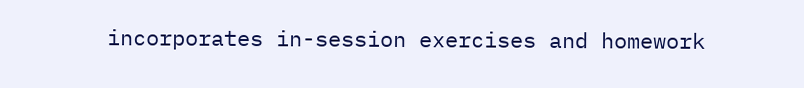incorporates in-session exercises and homework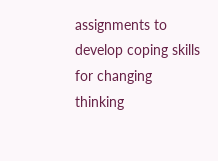assignments to develop coping skills for changing thinking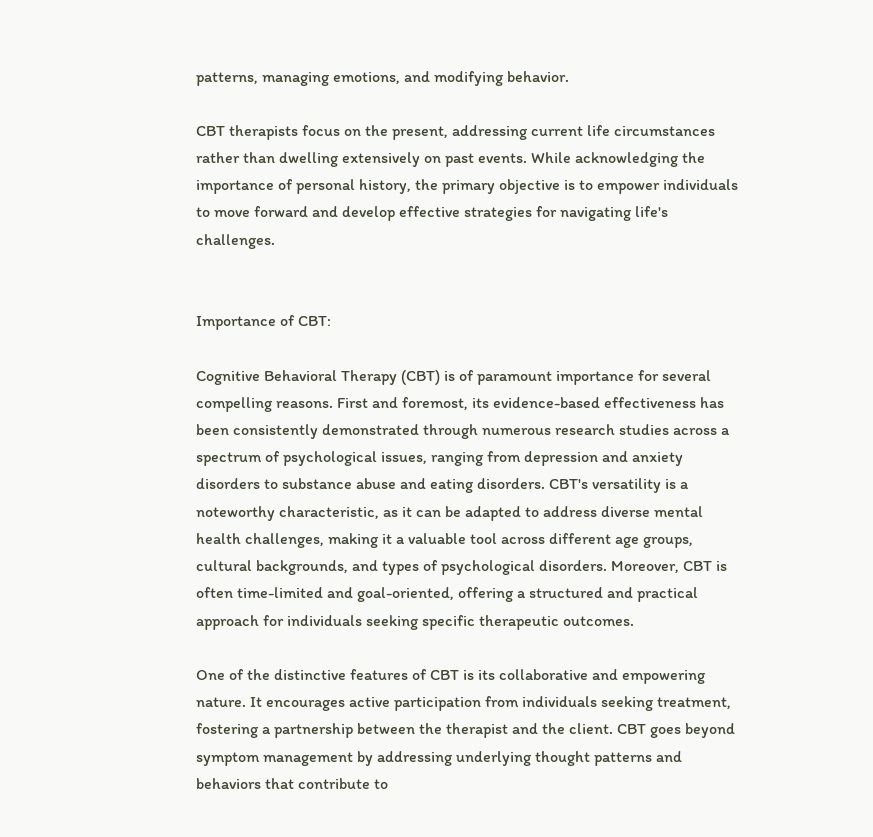patterns, managing emotions, and modifying behavior.

CBT therapists focus on the present, addressing current life circumstances rather than dwelling extensively on past events. While acknowledging the importance of personal history, the primary objective is to empower individuals to move forward and develop effective strategies for navigating life's challenges.


Importance of CBT:

Cognitive Behavioral Therapy (CBT) is of paramount importance for several compelling reasons. First and foremost, its evidence-based effectiveness has been consistently demonstrated through numerous research studies across a spectrum of psychological issues, ranging from depression and anxiety disorders to substance abuse and eating disorders. CBT's versatility is a noteworthy characteristic, as it can be adapted to address diverse mental health challenges, making it a valuable tool across different age groups, cultural backgrounds, and types of psychological disorders. Moreover, CBT is often time-limited and goal-oriented, offering a structured and practical approach for individuals seeking specific therapeutic outcomes.

One of the distinctive features of CBT is its collaborative and empowering nature. It encourages active participation from individuals seeking treatment, fostering a partnership between the therapist and the client. CBT goes beyond symptom management by addressing underlying thought patterns and behaviors that contribute to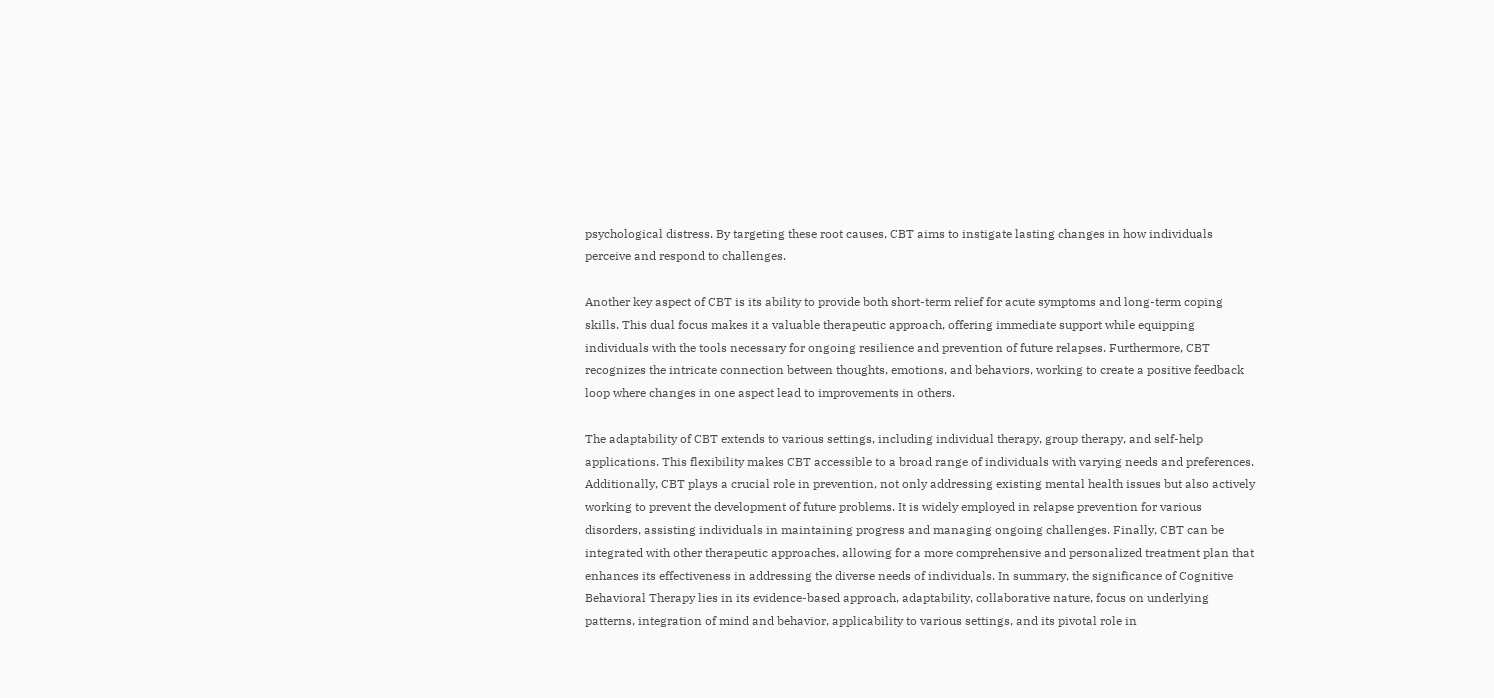psychological distress. By targeting these root causes, CBT aims to instigate lasting changes in how individuals perceive and respond to challenges.

Another key aspect of CBT is its ability to provide both short-term relief for acute symptoms and long-term coping skills. This dual focus makes it a valuable therapeutic approach, offering immediate support while equipping individuals with the tools necessary for ongoing resilience and prevention of future relapses. Furthermore, CBT recognizes the intricate connection between thoughts, emotions, and behaviors, working to create a positive feedback loop where changes in one aspect lead to improvements in others.

The adaptability of CBT extends to various settings, including individual therapy, group therapy, and self-help applications. This flexibility makes CBT accessible to a broad range of individuals with varying needs and preferences. Additionally, CBT plays a crucial role in prevention, not only addressing existing mental health issues but also actively working to prevent the development of future problems. It is widely employed in relapse prevention for various disorders, assisting individuals in maintaining progress and managing ongoing challenges. Finally, CBT can be integrated with other therapeutic approaches, allowing for a more comprehensive and personalized treatment plan that enhances its effectiveness in addressing the diverse needs of individuals. In summary, the significance of Cognitive Behavioral Therapy lies in its evidence-based approach, adaptability, collaborative nature, focus on underlying patterns, integration of mind and behavior, applicability to various settings, and its pivotal role in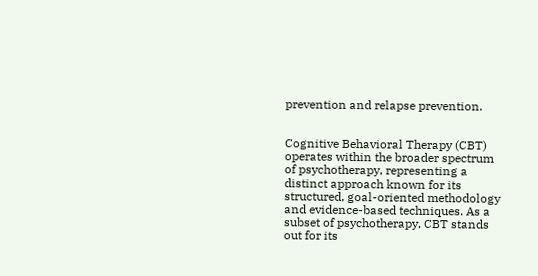prevention and relapse prevention.


Cognitive Behavioral Therapy (CBT) operates within the broader spectrum of psychotherapy, representing a distinct approach known for its structured, goal-oriented methodology and evidence-based techniques. As a subset of psychotherapy, CBT stands out for its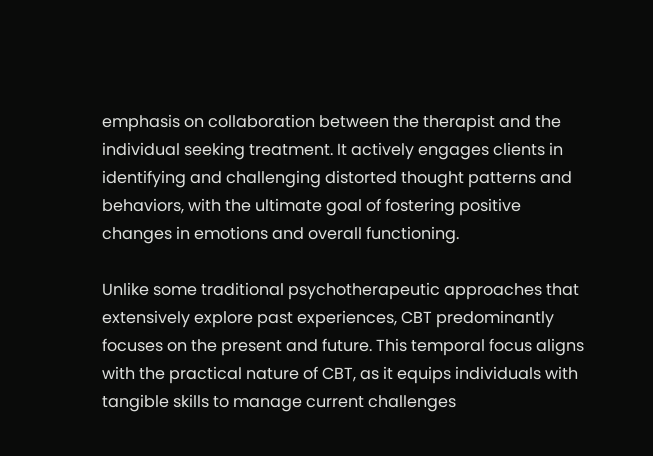emphasis on collaboration between the therapist and the individual seeking treatment. It actively engages clients in identifying and challenging distorted thought patterns and behaviors, with the ultimate goal of fostering positive changes in emotions and overall functioning.

Unlike some traditional psychotherapeutic approaches that extensively explore past experiences, CBT predominantly focuses on the present and future. This temporal focus aligns with the practical nature of CBT, as it equips individuals with tangible skills to manage current challenges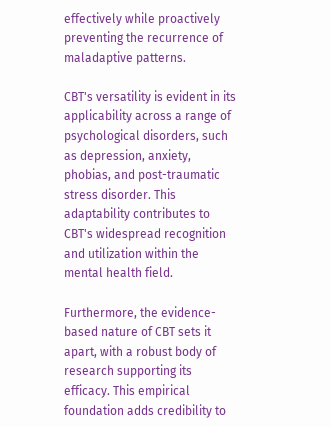effectively while proactively preventing the recurrence of maladaptive patterns.

CBT's versatility is evident in its applicability across a range of psychological disorders, such as depression, anxiety, phobias, and post-traumatic stress disorder. This adaptability contributes to CBT's widespread recognition and utilization within the mental health field.

Furthermore, the evidence-based nature of CBT sets it apart, with a robust body of research supporting its efficacy. This empirical foundation adds credibility to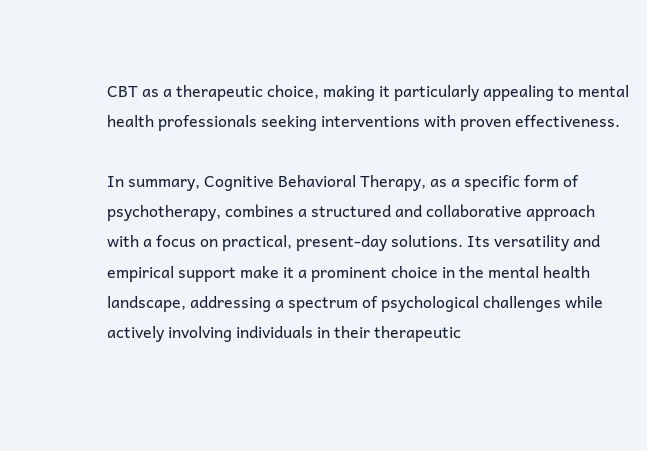CBT as a therapeutic choice, making it particularly appealing to mental health professionals seeking interventions with proven effectiveness.

In summary, Cognitive Behavioral Therapy, as a specific form of psychotherapy, combines a structured and collaborative approach with a focus on practical, present-day solutions. Its versatility and empirical support make it a prominent choice in the mental health landscape, addressing a spectrum of psychological challenges while actively involving individuals in their therapeutic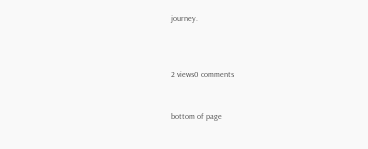journey.



2 views0 comments


bottom of page